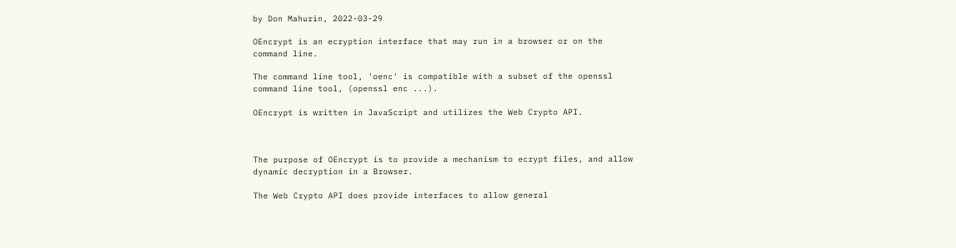by Don Mahurin, 2022-03-29

OEncrypt is an ecryption interface that may run in a browser or on the command line.

The command line tool, 'oenc' is compatible with a subset of the openssl command line tool, (openssl enc ...).

OEncrypt is written in JavaScript and utilizes the Web Crypto API.



The purpose of OEncrypt is to provide a mechanism to ecrypt files, and allow dynamic decryption in a Browser.

The Web Crypto API does provide interfaces to allow general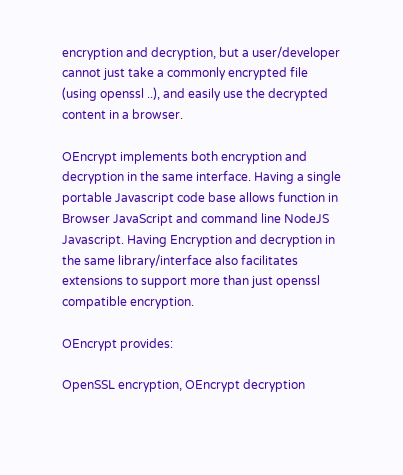encryption and decryption, but a user/developer cannot just take a commonly encrypted file (using openssl ..), and easily use the decrypted content in a browser.

OEncrypt implements both encryption and decryption in the same interface. Having a single portable Javascript code base allows function in Browser JavaScript and command line NodeJS Javascript. Having Encryption and decryption in the same library/interface also facilitates extensions to support more than just openssl compatible encryption.

OEncrypt provides:

OpenSSL encryption, OEncrypt decryption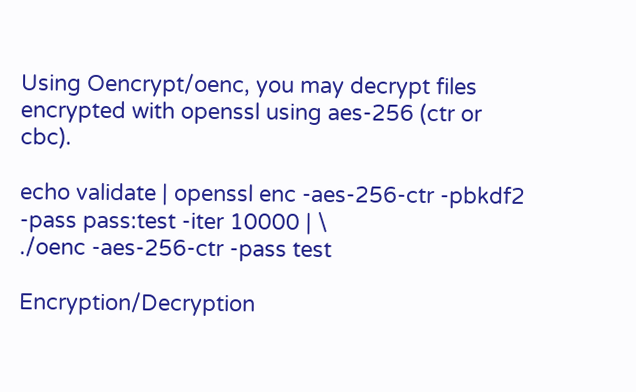Using Oencrypt/oenc, you may decrypt files encrypted with openssl using aes-256 (ctr or cbc).

echo validate | openssl enc -aes-256-ctr -pbkdf2 -pass pass:test -iter 10000 | \
./oenc -aes-256-ctr -pass test

Encryption/Decryption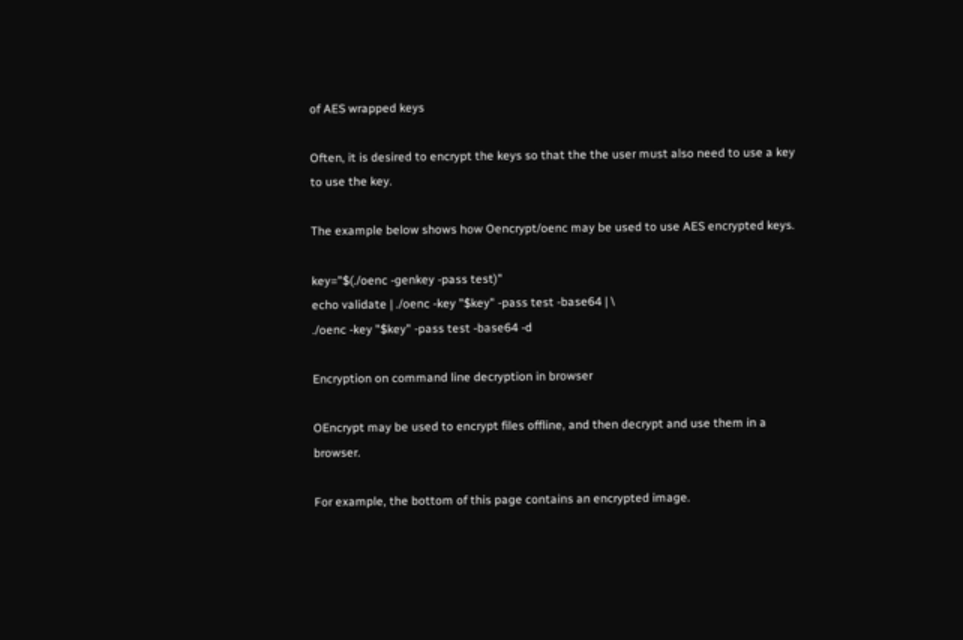of AES wrapped keys

Often, it is desired to encrypt the keys so that the the user must also need to use a key to use the key.

The example below shows how Oencrypt/oenc may be used to use AES encrypted keys.

key="$(./oenc -genkey -pass test)"
echo validate | ./oenc -key "$key" -pass test -base64 | \
./oenc -key "$key" -pass test -base64 -d

Encryption on command line decryption in browser

OEncrypt may be used to encrypt files offline, and then decrypt and use them in a browser.

For example, the bottom of this page contains an encrypted image.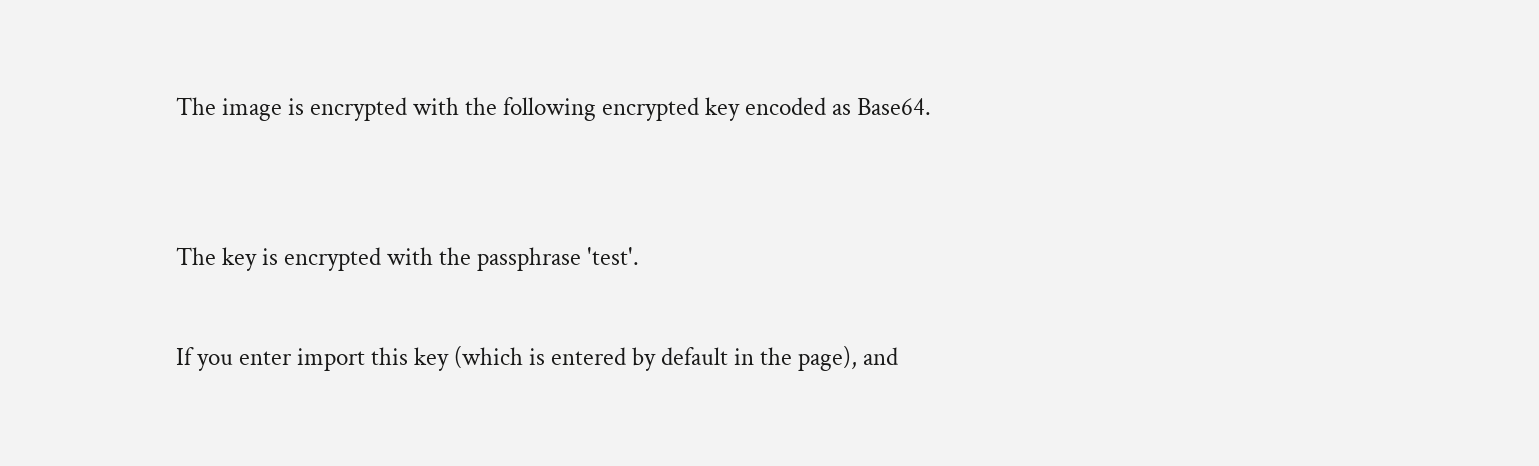The image is encrypted with the following encrypted key encoded as Base64.


The key is encrypted with the passphrase 'test'.

If you enter import this key (which is entered by default in the page), and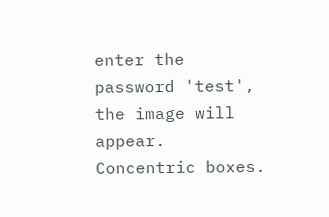enter the password 'test', the image will appear. Concentric boxes.